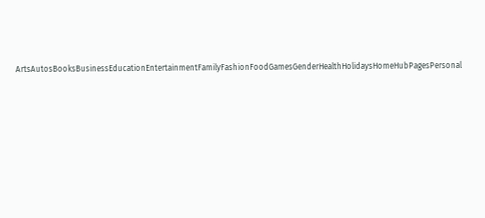ArtsAutosBooksBusinessEducationEntertainmentFamilyFashionFoodGamesGenderHealthHolidaysHomeHubPagesPersonal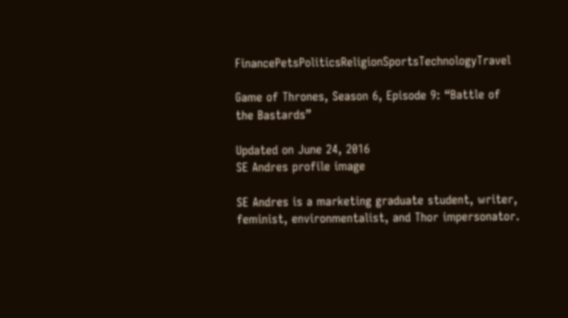FinancePetsPoliticsReligionSportsTechnologyTravel

Game of Thrones, Season 6, Episode 9: “Battle of the Bastards”

Updated on June 24, 2016
SE Andres profile image

SE Andres is a marketing graduate student, writer, feminist, environmentalist, and Thor impersonator.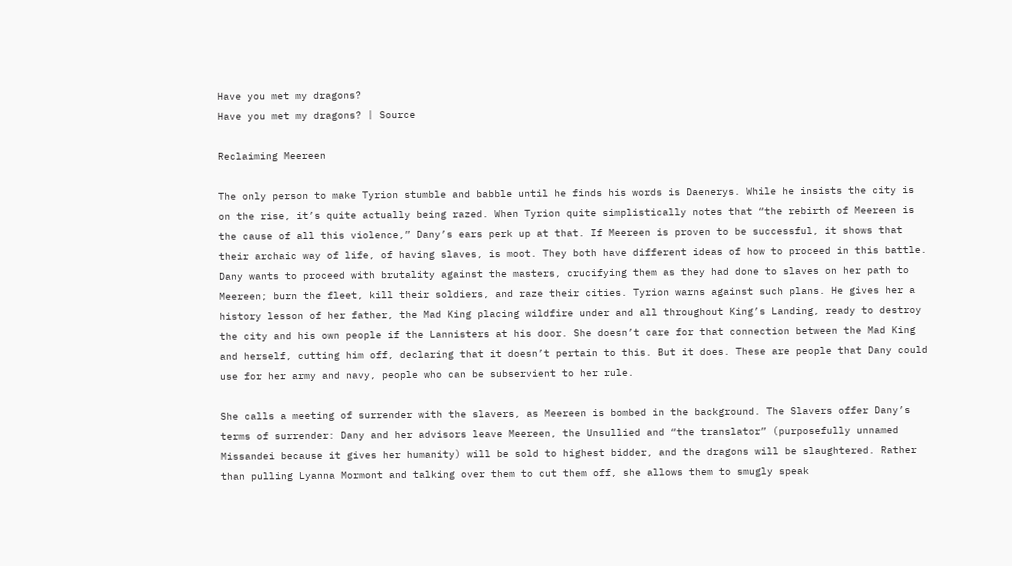Have you met my dragons?
Have you met my dragons? | Source

Reclaiming Meereen

The only person to make Tyrion stumble and babble until he finds his words is Daenerys. While he insists the city is on the rise, it’s quite actually being razed. When Tyrion quite simplistically notes that “the rebirth of Meereen is the cause of all this violence,” Dany’s ears perk up at that. If Meereen is proven to be successful, it shows that their archaic way of life, of having slaves, is moot. They both have different ideas of how to proceed in this battle. Dany wants to proceed with brutality against the masters, crucifying them as they had done to slaves on her path to Meereen; burn the fleet, kill their soldiers, and raze their cities. Tyrion warns against such plans. He gives her a history lesson of her father, the Mad King placing wildfire under and all throughout King’s Landing, ready to destroy the city and his own people if the Lannisters at his door. She doesn’t care for that connection between the Mad King and herself, cutting him off, declaring that it doesn’t pertain to this. But it does. These are people that Dany could use for her army and navy, people who can be subservient to her rule.

She calls a meeting of surrender with the slavers, as Meereen is bombed in the background. The Slavers offer Dany’s terms of surrender: Dany and her advisors leave Meereen, the Unsullied and “the translator” (purposefully unnamed Missandei because it gives her humanity) will be sold to highest bidder, and the dragons will be slaughtered. Rather than pulling Lyanna Mormont and talking over them to cut them off, she allows them to smugly speak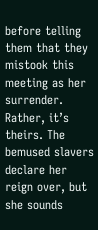before telling them that they mistook this meeting as her surrender. Rather, it’s theirs. The bemused slavers declare her reign over, but she sounds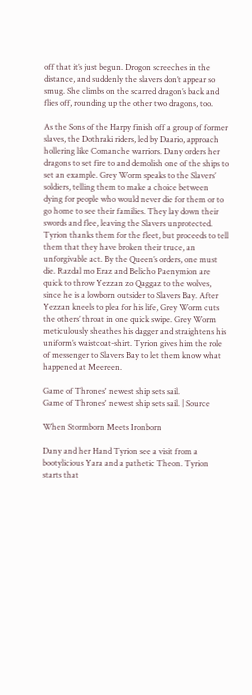off that it’s just begun. Drogon screeches in the distance, and suddenly the slavers don’t appear so smug. She climbs on the scarred dragon’s back and flies off, rounding up the other two dragons, too.

As the Sons of the Harpy finish off a group of former slaves, the Dothraki riders, led by Daario, approach hollering like Comanche warriors. Dany orders her dragons to set fire to and demolish one of the ships to set an example. Grey Worm speaks to the Slavers’ soldiers, telling them to make a choice between dying for people who would never die for them or to go home to see their families. They lay down their swords and flee, leaving the Slavers unprotected. Tyrion thanks them for the fleet, but proceeds to tell them that they have broken their truce, an unforgivable act. By the Queen’s orders, one must die. Razdal mo Eraz and Belicho Paenymion are quick to throw Yezzan zo Qaggaz to the wolves, since he is a lowborn outsider to Slavers Bay. After Yezzan kneels to plea for his life, Grey Worm cuts the others’ throat in one quick swipe. Grey Worm meticulously sheathes his dagger and straightens his uniform’s waistcoat-shirt. Tyrion gives him the role of messenger to Slavers Bay to let them know what happened at Meereen.

Game of Thrones' newest ship sets sail.
Game of Thrones' newest ship sets sail. | Source

When Stormborn Meets Ironborn

Dany and her Hand Tyrion see a visit from a bootylicious Yara and a pathetic Theon. Tyrion starts that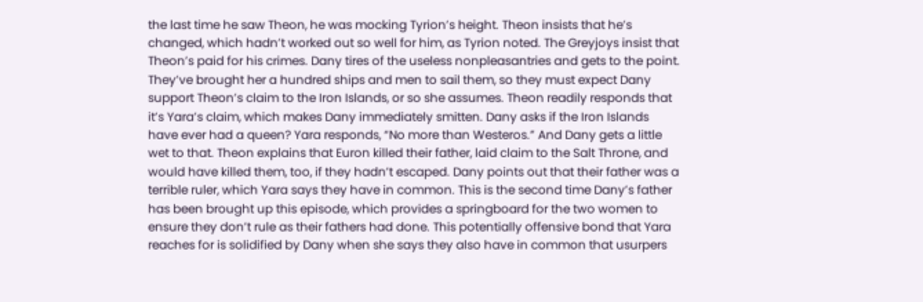the last time he saw Theon, he was mocking Tyrion’s height. Theon insists that he’s changed, which hadn’t worked out so well for him, as Tyrion noted. The Greyjoys insist that Theon’s paid for his crimes. Dany tires of the useless nonpleasantries and gets to the point. They’ve brought her a hundred ships and men to sail them, so they must expect Dany support Theon’s claim to the Iron Islands, or so she assumes. Theon readily responds that it’s Yara’s claim, which makes Dany immediately smitten. Dany asks if the Iron Islands have ever had a queen? Yara responds, “No more than Westeros.” And Dany gets a little wet to that. Theon explains that Euron killed their father, laid claim to the Salt Throne, and would have killed them, too, if they hadn’t escaped. Dany points out that their father was a terrible ruler, which Yara says they have in common. This is the second time Dany’s father has been brought up this episode, which provides a springboard for the two women to ensure they don’t rule as their fathers had done. This potentially offensive bond that Yara reaches for is solidified by Dany when she says they also have in common that usurpers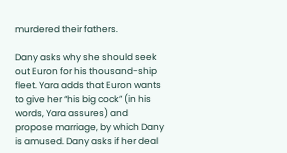murdered their fathers.

Dany asks why she should seek out Euron for his thousand-ship fleet. Yara adds that Euron wants to give her “his big cock” (in his words, Yara assures) and propose marriage, by which Dany is amused. Dany asks if her deal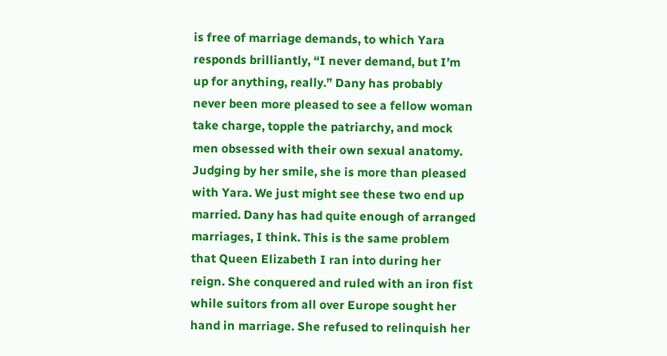is free of marriage demands, to which Yara responds brilliantly, “I never demand, but I’m up for anything, really.” Dany has probably never been more pleased to see a fellow woman take charge, topple the patriarchy, and mock men obsessed with their own sexual anatomy. Judging by her smile, she is more than pleased with Yara. We just might see these two end up married. Dany has had quite enough of arranged marriages, I think. This is the same problem that Queen Elizabeth I ran into during her reign. She conquered and ruled with an iron fist while suitors from all over Europe sought her hand in marriage. She refused to relinquish her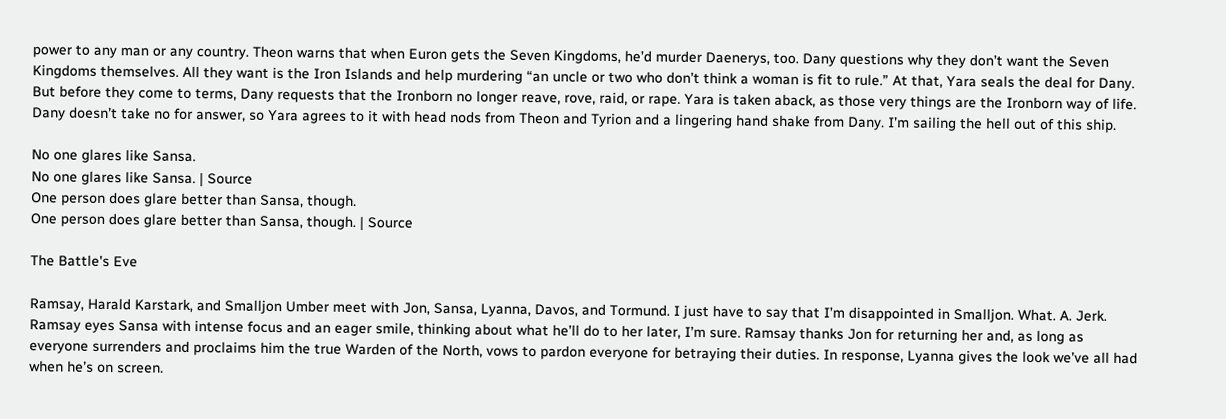power to any man or any country. Theon warns that when Euron gets the Seven Kingdoms, he’d murder Daenerys, too. Dany questions why they don’t want the Seven Kingdoms themselves. All they want is the Iron Islands and help murdering “an uncle or two who don’t think a woman is fit to rule.” At that, Yara seals the deal for Dany. But before they come to terms, Dany requests that the Ironborn no longer reave, rove, raid, or rape. Yara is taken aback, as those very things are the Ironborn way of life. Dany doesn’t take no for answer, so Yara agrees to it with head nods from Theon and Tyrion and a lingering hand shake from Dany. I’m sailing the hell out of this ship.

No one glares like Sansa.
No one glares like Sansa. | Source
One person does glare better than Sansa, though.
One person does glare better than Sansa, though. | Source

The Battle's Eve

Ramsay, Harald Karstark, and Smalljon Umber meet with Jon, Sansa, Lyanna, Davos, and Tormund. I just have to say that I’m disappointed in Smalljon. What. A. Jerk. Ramsay eyes Sansa with intense focus and an eager smile, thinking about what he’ll do to her later, I’m sure. Ramsay thanks Jon for returning her and, as long as everyone surrenders and proclaims him the true Warden of the North, vows to pardon everyone for betraying their duties. In response, Lyanna gives the look we’ve all had when he’s on screen.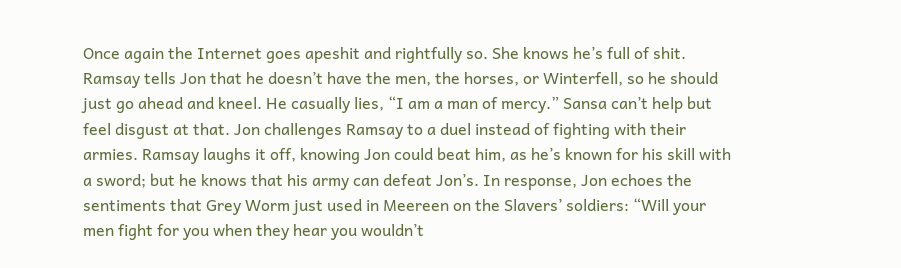Once again the Internet goes apeshit and rightfully so. She knows he’s full of shit. Ramsay tells Jon that he doesn’t have the men, the horses, or Winterfell, so he should just go ahead and kneel. He casually lies, “I am a man of mercy.” Sansa can’t help but feel disgust at that. Jon challenges Ramsay to a duel instead of fighting with their armies. Ramsay laughs it off, knowing Jon could beat him, as he’s known for his skill with a sword; but he knows that his army can defeat Jon’s. In response, Jon echoes the sentiments that Grey Worm just used in Meereen on the Slavers’ soldiers: “Will your men fight for you when they hear you wouldn’t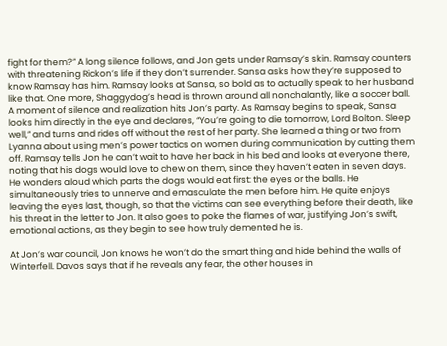fight for them?” A long silence follows, and Jon gets under Ramsay’s skin. Ramsay counters with threatening Rickon’s life if they don’t surrender. Sansa asks how they’re supposed to know Ramsay has him. Ramsay looks at Sansa, so bold as to actually speak to her husband like that. One more, Shaggydog’s head is thrown around all nonchalantly, like a soccer ball. A moment of silence and realization hits Jon’s party. As Ramsay begins to speak, Sansa looks him directly in the eye and declares, “You’re going to die tomorrow, Lord Bolton. Sleep well,” and turns and rides off without the rest of her party. She learned a thing or two from Lyanna about using men’s power tactics on women during communication by cutting them off. Ramsay tells Jon he can’t wait to have her back in his bed and looks at everyone there, noting that his dogs would love to chew on them, since they haven’t eaten in seven days. He wonders aloud which parts the dogs would eat first: the eyes or the balls. He simultaneously tries to unnerve and emasculate the men before him. He quite enjoys leaving the eyes last, though, so that the victims can see everything before their death, like his threat in the letter to Jon. It also goes to poke the flames of war, justifying Jon’s swift, emotional actions, as they begin to see how truly demented he is.

At Jon’s war council, Jon knows he won’t do the smart thing and hide behind the walls of Winterfell. Davos says that if he reveals any fear, the other houses in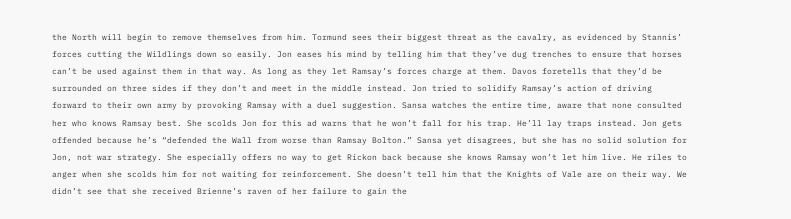the North will begin to remove themselves from him. Tormund sees their biggest threat as the cavalry, as evidenced by Stannis’ forces cutting the Wildlings down so easily. Jon eases his mind by telling him that they’ve dug trenches to ensure that horses can’t be used against them in that way. As long as they let Ramsay’s forces charge at them. Davos foretells that they’d be surrounded on three sides if they don’t and meet in the middle instead. Jon tried to solidify Ramsay’s action of driving forward to their own army by provoking Ramsay with a duel suggestion. Sansa watches the entire time, aware that none consulted her who knows Ramsay best. She scolds Jon for this ad warns that he won’t fall for his trap. He’ll lay traps instead. Jon gets offended because he’s “defended the Wall from worse than Ramsay Bolton.” Sansa yet disagrees, but she has no solid solution for Jon, not war strategy. She especially offers no way to get Rickon back because she knows Ramsay won’t let him live. He riles to anger when she scolds him for not waiting for reinforcement. She doesn’t tell him that the Knights of Vale are on their way. We didn’t see that she received Brienne’s raven of her failure to gain the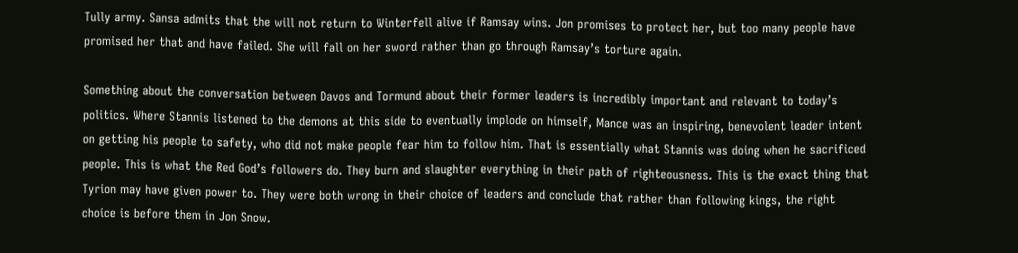Tully army. Sansa admits that the will not return to Winterfell alive if Ramsay wins. Jon promises to protect her, but too many people have promised her that and have failed. She will fall on her sword rather than go through Ramsay’s torture again.

Something about the conversation between Davos and Tormund about their former leaders is incredibly important and relevant to today’s politics. Where Stannis listened to the demons at this side to eventually implode on himself, Mance was an inspiring, benevolent leader intent on getting his people to safety, who did not make people fear him to follow him. That is essentially what Stannis was doing when he sacrificed people. This is what the Red God’s followers do. They burn and slaughter everything in their path of righteousness. This is the exact thing that Tyrion may have given power to. They were both wrong in their choice of leaders and conclude that rather than following kings, the right choice is before them in Jon Snow.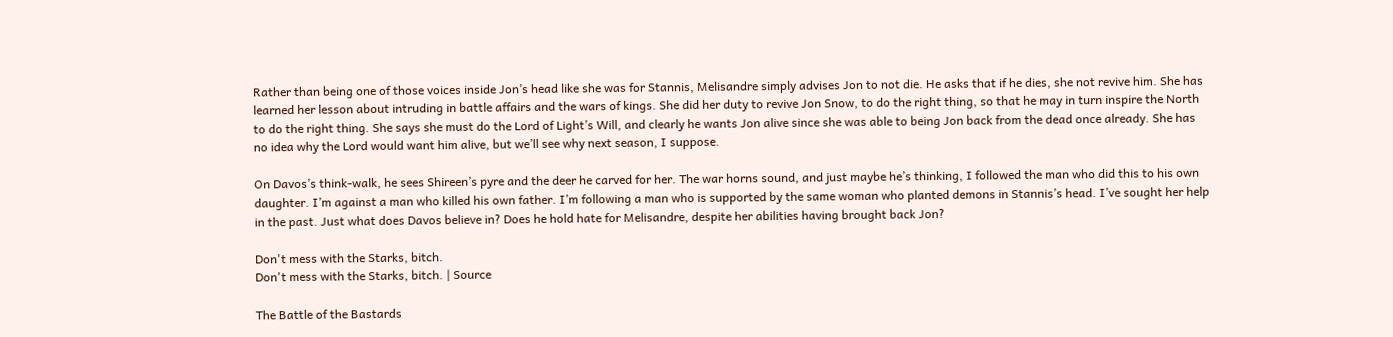Rather than being one of those voices inside Jon’s head like she was for Stannis, Melisandre simply advises Jon to not die. He asks that if he dies, she not revive him. She has learned her lesson about intruding in battle affairs and the wars of kings. She did her duty to revive Jon Snow, to do the right thing, so that he may in turn inspire the North to do the right thing. She says she must do the Lord of Light’s Will, and clearly he wants Jon alive since she was able to being Jon back from the dead once already. She has no idea why the Lord would want him alive, but we’ll see why next season, I suppose.

On Davos’s think-walk, he sees Shireen’s pyre and the deer he carved for her. The war horns sound, and just maybe he’s thinking, I followed the man who did this to his own daughter. I’m against a man who killed his own father. I’m following a man who is supported by the same woman who planted demons in Stannis’s head. I’ve sought her help in the past. Just what does Davos believe in? Does he hold hate for Melisandre, despite her abilities having brought back Jon?

Don't mess with the Starks, bitch.
Don't mess with the Starks, bitch. | Source

The Battle of the Bastards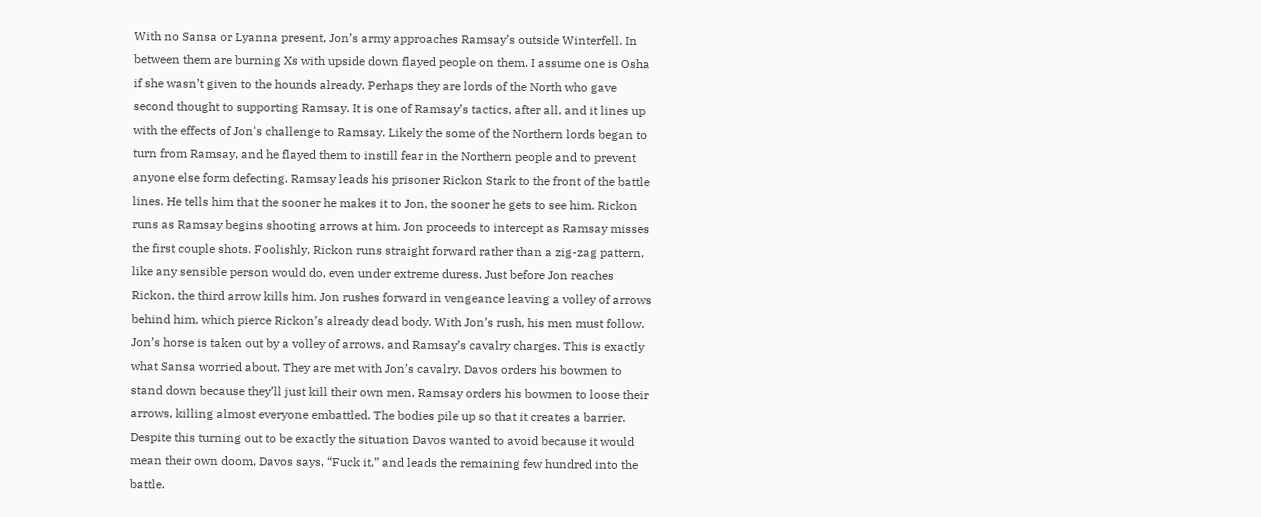With no Sansa or Lyanna present, Jon’s army approaches Ramsay’s outside Winterfell. In between them are burning Xs with upside down flayed people on them. I assume one is Osha if she wasn’t given to the hounds already. Perhaps they are lords of the North who gave second thought to supporting Ramsay. It is one of Ramsay’s tactics, after all, and it lines up with the effects of Jon's challenge to Ramsay. Likely the some of the Northern lords began to turn from Ramsay, and he flayed them to instill fear in the Northern people and to prevent anyone else form defecting. Ramsay leads his prisoner Rickon Stark to the front of the battle lines. He tells him that the sooner he makes it to Jon, the sooner he gets to see him. Rickon runs as Ramsay begins shooting arrows at him. Jon proceeds to intercept as Ramsay misses the first couple shots. Foolishly, Rickon runs straight forward rather than a zig-zag pattern, like any sensible person would do, even under extreme duress. Just before Jon reaches Rickon, the third arrow kills him. Jon rushes forward in vengeance leaving a volley of arrows behind him, which pierce Rickon’s already dead body. With Jon’s rush, his men must follow. Jon’s horse is taken out by a volley of arrows, and Ramsay’s cavalry charges. This is exactly what Sansa worried about. They are met with Jon’s cavalry. Davos orders his bowmen to stand down because they’ll just kill their own men, Ramsay orders his bowmen to loose their arrows, killing almost everyone embattled. The bodies pile up so that it creates a barrier. Despite this turning out to be exactly the situation Davos wanted to avoid because it would mean their own doom, Davos says, “Fuck it,” and leads the remaining few hundred into the battle.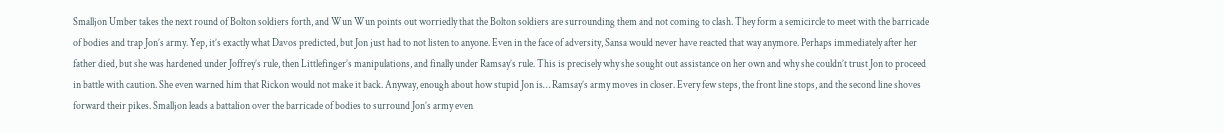Smalljon Umber takes the next round of Bolton soldiers forth, and Wun Wun points out worriedly that the Bolton soldiers are surrounding them and not coming to clash. They form a semicircle to meet with the barricade of bodies and trap Jon’s army. Yep, it’s exactly what Davos predicted, but Jon just had to not listen to anyone. Even in the face of adversity, Sansa would never have reacted that way anymore. Perhaps immediately after her father died, but she was hardened under Joffrey’s rule, then Littlefinger’s manipulations, and finally under Ramsay’s rule. This is precisely why she sought out assistance on her own and why she couldn’t trust Jon to proceed in battle with caution. She even warned him that Rickon would not make it back. Anyway, enough about how stupid Jon is… Ramsay’s army moves in closer. Every few steps, the front line stops, and the second line shoves forward their pikes. Smalljon leads a battalion over the barricade of bodies to surround Jon’s army even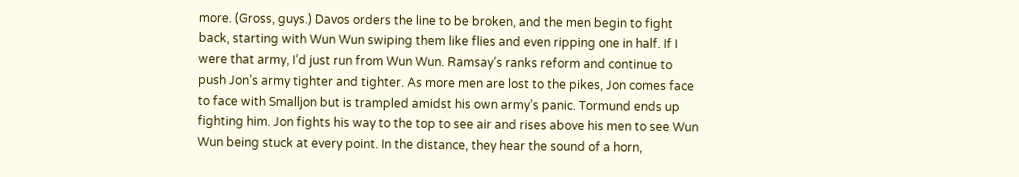more. (Gross, guys.) Davos orders the line to be broken, and the men begin to fight back, starting with Wun Wun swiping them like flies and even ripping one in half. If I were that army, I’d just run from Wun Wun. Ramsay’s ranks reform and continue to push Jon’s army tighter and tighter. As more men are lost to the pikes, Jon comes face to face with Smalljon but is trampled amidst his own army’s panic. Tormund ends up fighting him. Jon fights his way to the top to see air and rises above his men to see Wun Wun being stuck at every point. In the distance, they hear the sound of a horn,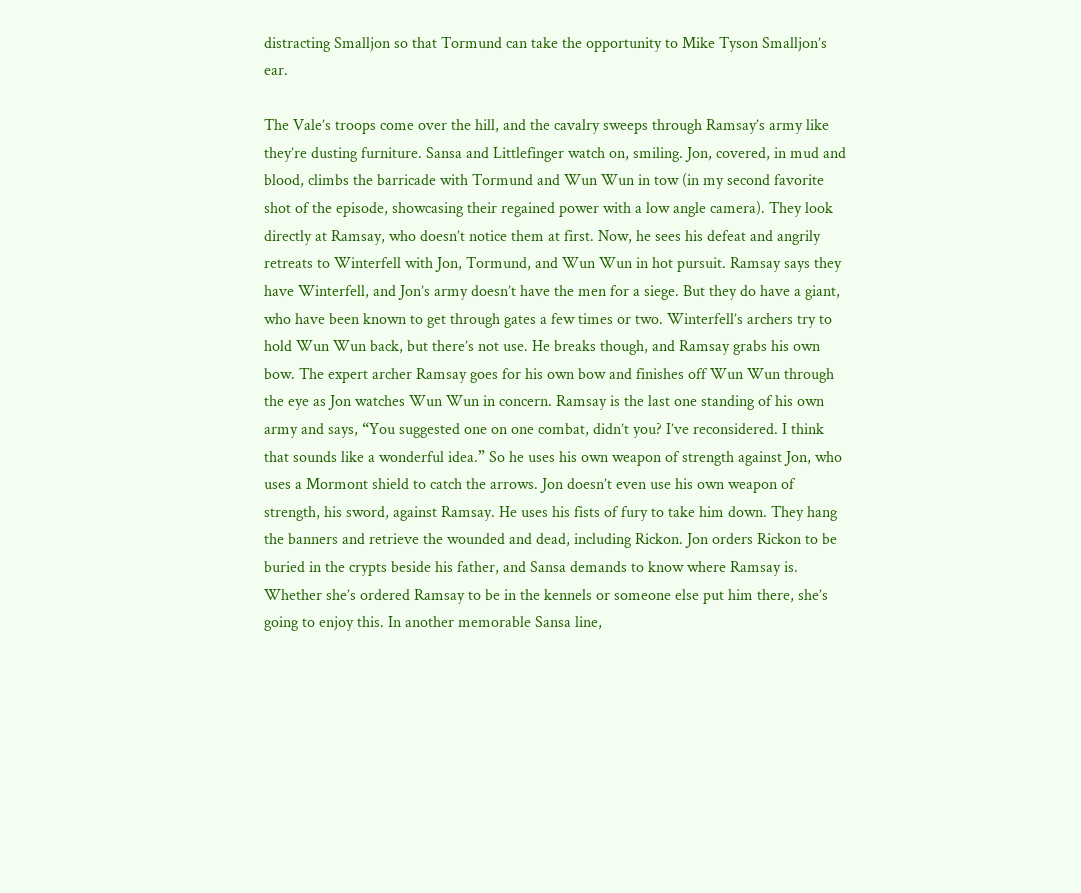distracting Smalljon so that Tormund can take the opportunity to Mike Tyson Smalljon’s ear.

The Vale’s troops come over the hill, and the cavalry sweeps through Ramsay’s army like they’re dusting furniture. Sansa and Littlefinger watch on, smiling. Jon, covered, in mud and blood, climbs the barricade with Tormund and Wun Wun in tow (in my second favorite shot of the episode, showcasing their regained power with a low angle camera). They look directly at Ramsay, who doesn’t notice them at first. Now, he sees his defeat and angrily retreats to Winterfell with Jon, Tormund, and Wun Wun in hot pursuit. Ramsay says they have Winterfell, and Jon’s army doesn’t have the men for a siege. But they do have a giant, who have been known to get through gates a few times or two. Winterfell’s archers try to hold Wun Wun back, but there’s not use. He breaks though, and Ramsay grabs his own bow. The expert archer Ramsay goes for his own bow and finishes off Wun Wun through the eye as Jon watches Wun Wun in concern. Ramsay is the last one standing of his own army and says, “You suggested one on one combat, didn’t you? I’ve reconsidered. I think that sounds like a wonderful idea.” So he uses his own weapon of strength against Jon, who uses a Mormont shield to catch the arrows. Jon doesn’t even use his own weapon of strength, his sword, against Ramsay. He uses his fists of fury to take him down. They hang the banners and retrieve the wounded and dead, including Rickon. Jon orders Rickon to be buried in the crypts beside his father, and Sansa demands to know where Ramsay is. Whether she’s ordered Ramsay to be in the kennels or someone else put him there, she’s going to enjoy this. In another memorable Sansa line,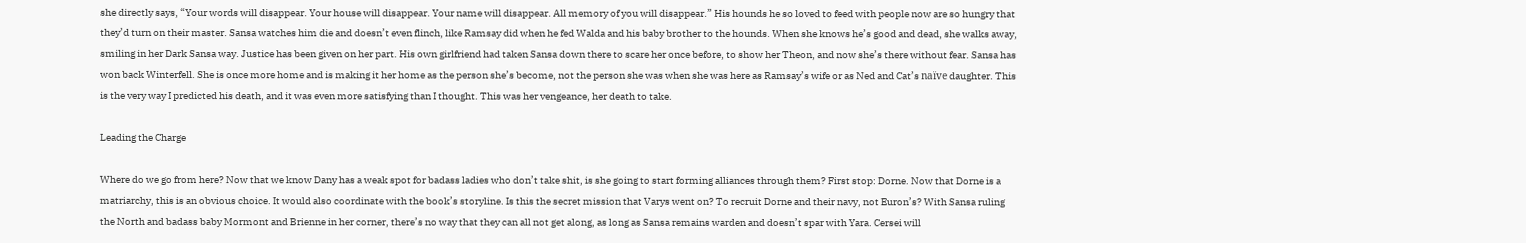she directly says, “Your words will disappear. Your house will disappear. Your name will disappear. All memory of you will disappear.” His hounds he so loved to feed with people now are so hungry that they’d turn on their master. Sansa watches him die and doesn’t even flinch, like Ramsay did when he fed Walda and his baby brother to the hounds. When she knows he’s good and dead, she walks away, smiling in her Dark Sansa way. Justice has been given on her part. His own girlfriend had taken Sansa down there to scare her once before, to show her Theon, and now she’s there without fear. Sansa has won back Winterfell. She is once more home and is making it her home as the person she’s become, not the person she was when she was here as Ramsay’s wife or as Ned and Cat’s naïve daughter. This is the very way I predicted his death, and it was even more satisfying than I thought. This was her vengeance, her death to take.

Leading the Charge

Where do we go from here? Now that we know Dany has a weak spot for badass ladies who don’t take shit, is she going to start forming alliances through them? First stop: Dorne. Now that Dorne is a matriarchy, this is an obvious choice. It would also coordinate with the book’s storyline. Is this the secret mission that Varys went on? To recruit Dorne and their navy, not Euron’s? With Sansa ruling the North and badass baby Mormont and Brienne in her corner, there’s no way that they can all not get along, as long as Sansa remains warden and doesn’t spar with Yara. Cersei will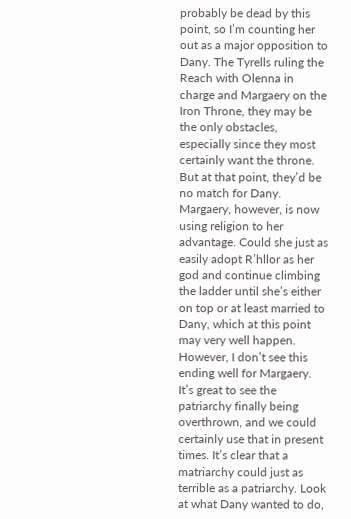probably be dead by this point, so I’m counting her out as a major opposition to Dany. The Tyrells ruling the Reach with Olenna in charge and Margaery on the Iron Throne, they may be the only obstacles, especially since they most certainly want the throne. But at that point, they’d be no match for Dany. Margaery, however, is now using religion to her advantage. Could she just as easily adopt R’hllor as her god and continue climbing the ladder until she’s either on top or at least married to Dany, which at this point may very well happen. However, I don’t see this ending well for Margaery. It’s great to see the patriarchy finally being overthrown, and we could certainly use that in present times. It’s clear that a matriarchy could just as terrible as a patriarchy. Look at what Dany wanted to do,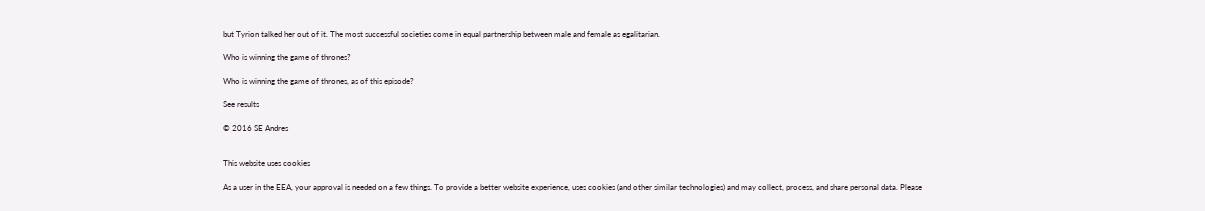but Tyrion talked her out of it. The most successful societies come in equal partnership between male and female as egalitarian.

Who is winning the game of thrones?

Who is winning the game of thrones, as of this episode?

See results

© 2016 SE Andres


This website uses cookies

As a user in the EEA, your approval is needed on a few things. To provide a better website experience, uses cookies (and other similar technologies) and may collect, process, and share personal data. Please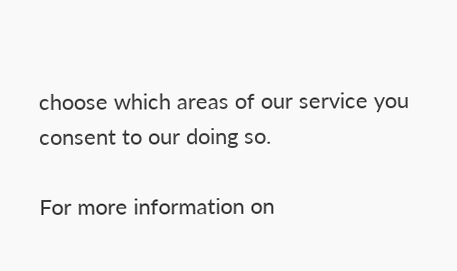choose which areas of our service you consent to our doing so.

For more information on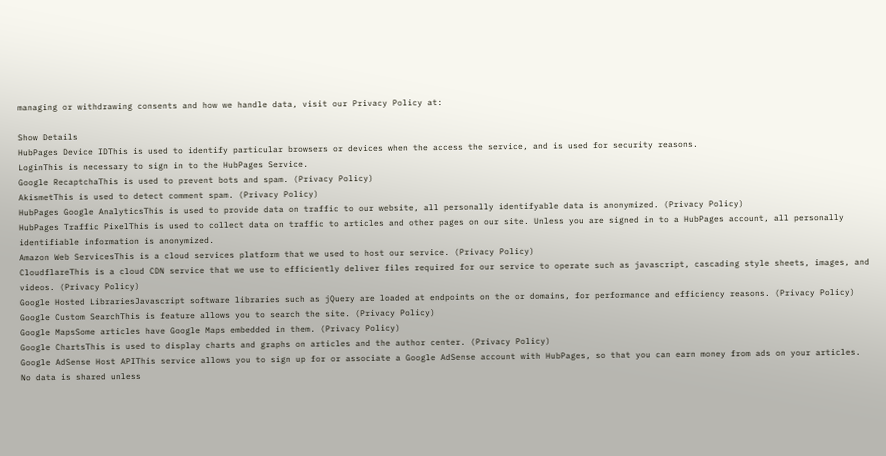managing or withdrawing consents and how we handle data, visit our Privacy Policy at:

Show Details
HubPages Device IDThis is used to identify particular browsers or devices when the access the service, and is used for security reasons.
LoginThis is necessary to sign in to the HubPages Service.
Google RecaptchaThis is used to prevent bots and spam. (Privacy Policy)
AkismetThis is used to detect comment spam. (Privacy Policy)
HubPages Google AnalyticsThis is used to provide data on traffic to our website, all personally identifyable data is anonymized. (Privacy Policy)
HubPages Traffic PixelThis is used to collect data on traffic to articles and other pages on our site. Unless you are signed in to a HubPages account, all personally identifiable information is anonymized.
Amazon Web ServicesThis is a cloud services platform that we used to host our service. (Privacy Policy)
CloudflareThis is a cloud CDN service that we use to efficiently deliver files required for our service to operate such as javascript, cascading style sheets, images, and videos. (Privacy Policy)
Google Hosted LibrariesJavascript software libraries such as jQuery are loaded at endpoints on the or domains, for performance and efficiency reasons. (Privacy Policy)
Google Custom SearchThis is feature allows you to search the site. (Privacy Policy)
Google MapsSome articles have Google Maps embedded in them. (Privacy Policy)
Google ChartsThis is used to display charts and graphs on articles and the author center. (Privacy Policy)
Google AdSense Host APIThis service allows you to sign up for or associate a Google AdSense account with HubPages, so that you can earn money from ads on your articles. No data is shared unless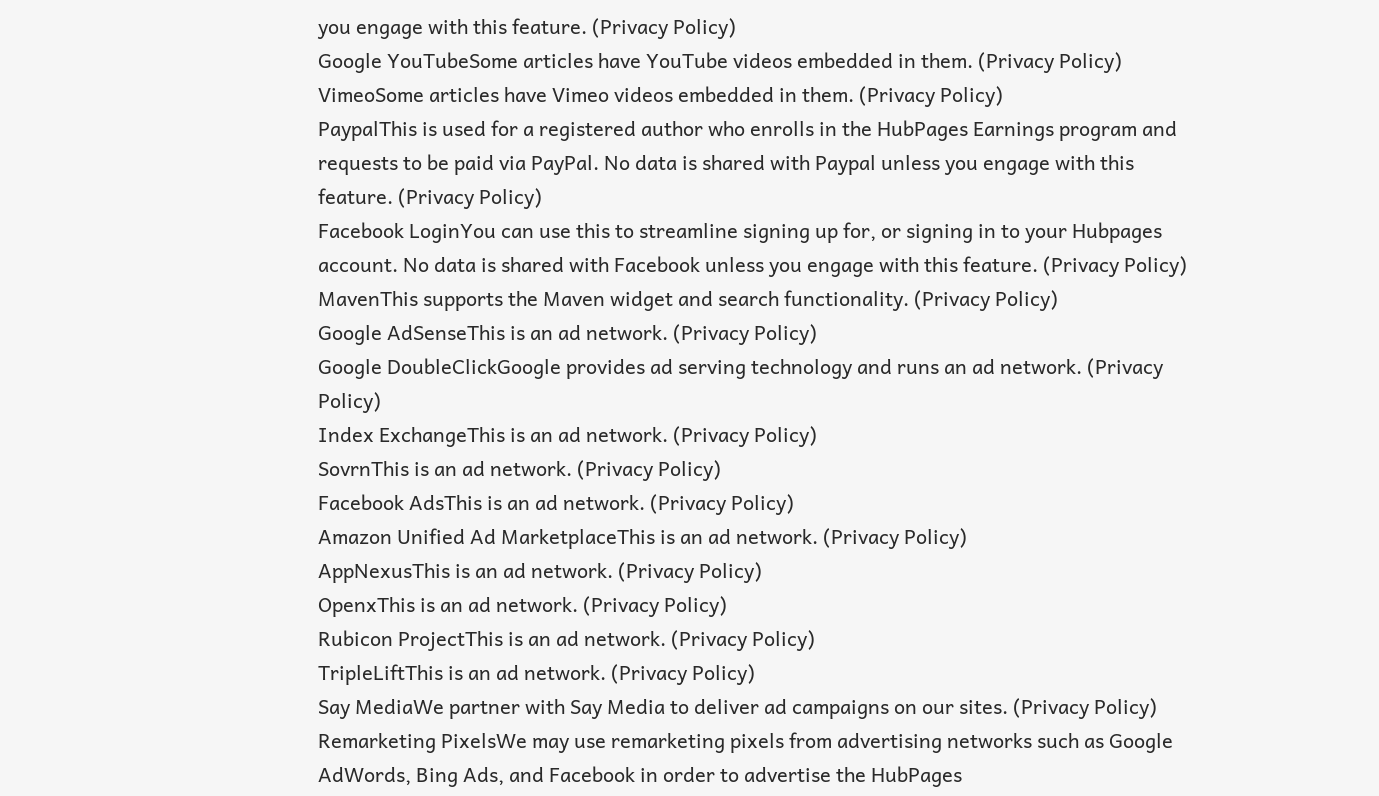you engage with this feature. (Privacy Policy)
Google YouTubeSome articles have YouTube videos embedded in them. (Privacy Policy)
VimeoSome articles have Vimeo videos embedded in them. (Privacy Policy)
PaypalThis is used for a registered author who enrolls in the HubPages Earnings program and requests to be paid via PayPal. No data is shared with Paypal unless you engage with this feature. (Privacy Policy)
Facebook LoginYou can use this to streamline signing up for, or signing in to your Hubpages account. No data is shared with Facebook unless you engage with this feature. (Privacy Policy)
MavenThis supports the Maven widget and search functionality. (Privacy Policy)
Google AdSenseThis is an ad network. (Privacy Policy)
Google DoubleClickGoogle provides ad serving technology and runs an ad network. (Privacy Policy)
Index ExchangeThis is an ad network. (Privacy Policy)
SovrnThis is an ad network. (Privacy Policy)
Facebook AdsThis is an ad network. (Privacy Policy)
Amazon Unified Ad MarketplaceThis is an ad network. (Privacy Policy)
AppNexusThis is an ad network. (Privacy Policy)
OpenxThis is an ad network. (Privacy Policy)
Rubicon ProjectThis is an ad network. (Privacy Policy)
TripleLiftThis is an ad network. (Privacy Policy)
Say MediaWe partner with Say Media to deliver ad campaigns on our sites. (Privacy Policy)
Remarketing PixelsWe may use remarketing pixels from advertising networks such as Google AdWords, Bing Ads, and Facebook in order to advertise the HubPages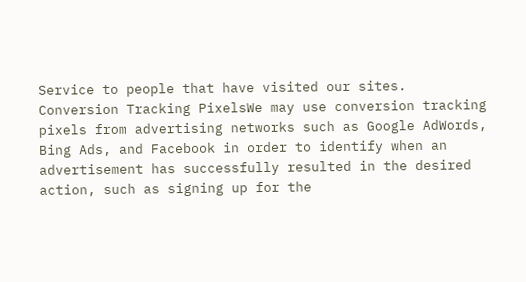Service to people that have visited our sites.
Conversion Tracking PixelsWe may use conversion tracking pixels from advertising networks such as Google AdWords, Bing Ads, and Facebook in order to identify when an advertisement has successfully resulted in the desired action, such as signing up for the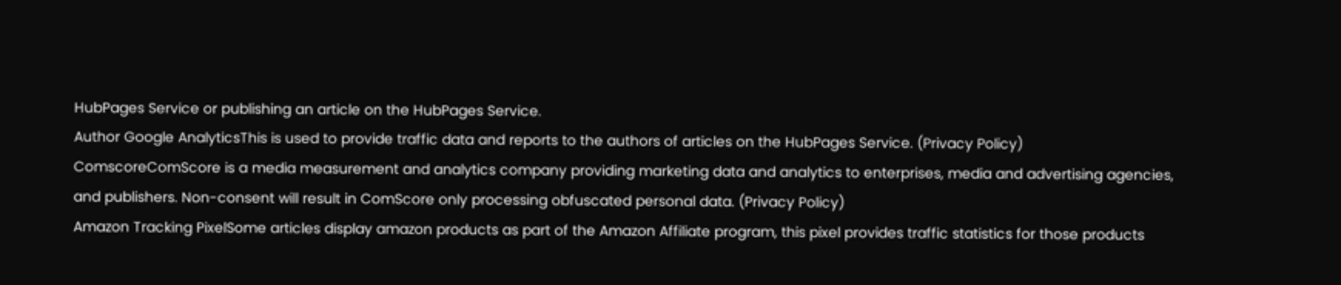HubPages Service or publishing an article on the HubPages Service.
Author Google AnalyticsThis is used to provide traffic data and reports to the authors of articles on the HubPages Service. (Privacy Policy)
ComscoreComScore is a media measurement and analytics company providing marketing data and analytics to enterprises, media and advertising agencies, and publishers. Non-consent will result in ComScore only processing obfuscated personal data. (Privacy Policy)
Amazon Tracking PixelSome articles display amazon products as part of the Amazon Affiliate program, this pixel provides traffic statistics for those products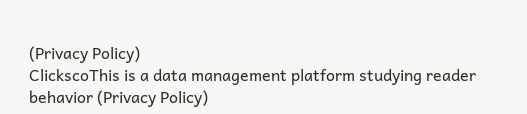(Privacy Policy)
ClickscoThis is a data management platform studying reader behavior (Privacy Policy)